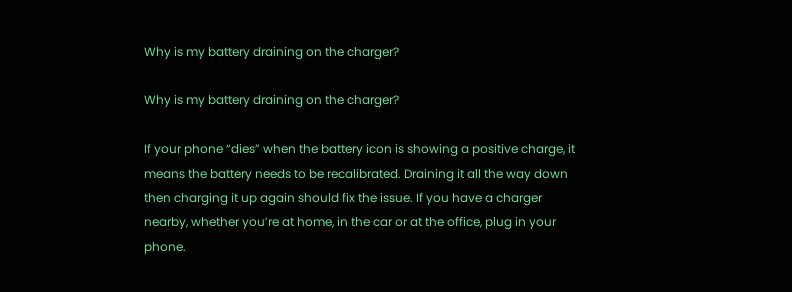Why is my battery draining on the charger?

Why is my battery draining on the charger?

If your phone “dies” when the battery icon is showing a positive charge, it means the battery needs to be recalibrated. Draining it all the way down then charging it up again should fix the issue. If you have a charger nearby, whether you’re at home, in the car or at the office, plug in your phone.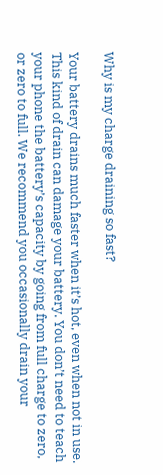Why is my charge draining so fast?

Your battery drains much faster when it’s hot, even when not in use. This kind of drain can damage your battery. You don’t need to teach your phone the battery’s capacity by going from full charge to zero, or zero to full. We recommend you occasionally drain your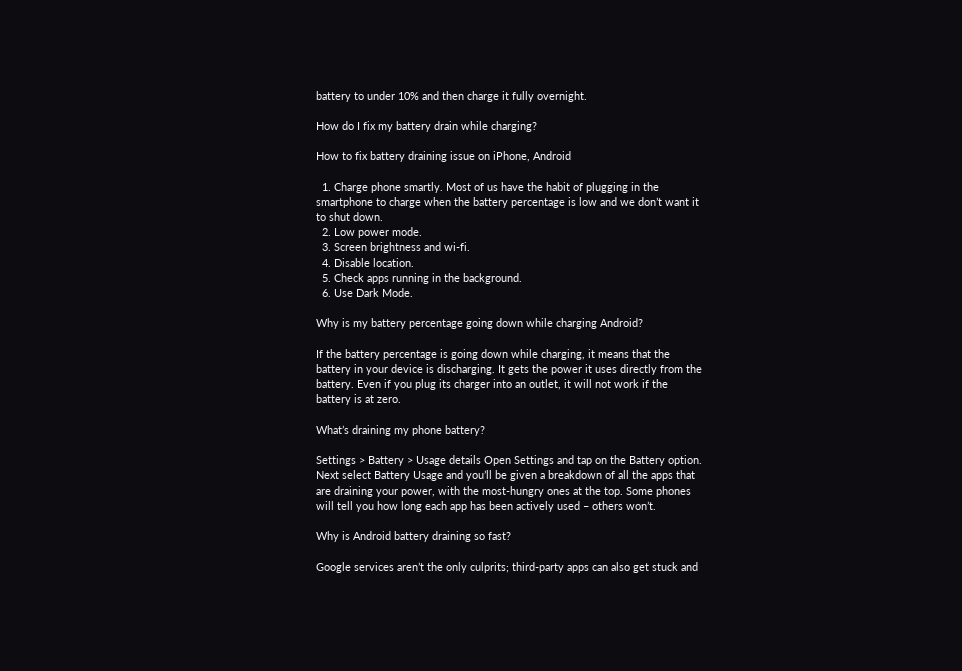battery to under 10% and then charge it fully overnight.

How do I fix my battery drain while charging?

How to fix battery draining issue on iPhone, Android

  1. Charge phone smartly. Most of us have the habit of plugging in the smartphone to charge when the battery percentage is low and we don’t want it to shut down.
  2. Low power mode.
  3. Screen brightness and wi-fi.
  4. Disable location.
  5. Check apps running in the background.
  6. Use Dark Mode.

Why is my battery percentage going down while charging Android?

If the battery percentage is going down while charging, it means that the battery in your device is discharging. It gets the power it uses directly from the battery. Even if you plug its charger into an outlet, it will not work if the battery is at zero.

What’s draining my phone battery?

Settings > Battery > Usage details Open Settings and tap on the Battery option. Next select Battery Usage and you’ll be given a breakdown of all the apps that are draining your power, with the most-hungry ones at the top. Some phones will tell you how long each app has been actively used – others won’t.

Why is Android battery draining so fast?

Google services aren’t the only culprits; third-party apps can also get stuck and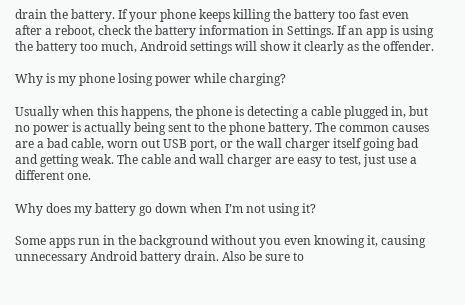drain the battery. If your phone keeps killing the battery too fast even after a reboot, check the battery information in Settings. If an app is using the battery too much, Android settings will show it clearly as the offender.

Why is my phone losing power while charging?

Usually when this happens, the phone is detecting a cable plugged in, but no power is actually being sent to the phone battery. The common causes are a bad cable, worn out USB port, or the wall charger itself going bad and getting weak. The cable and wall charger are easy to test, just use a different one.

Why does my battery go down when I’m not using it?

Some apps run in the background without you even knowing it, causing unnecessary Android battery drain. Also be sure to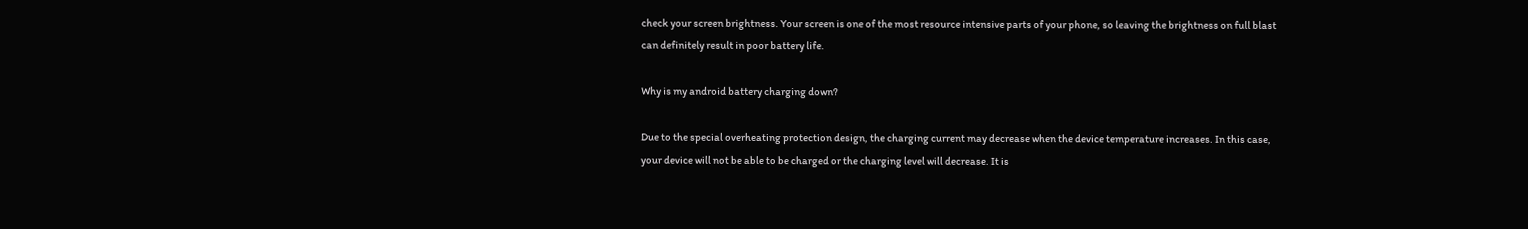check your screen brightness. Your screen is one of the most resource intensive parts of your phone, so leaving the brightness on full blast can definitely result in poor battery life.

Why is my android battery charging down?

Due to the special overheating protection design, the charging current may decrease when the device temperature increases. In this case, your device will not be able to be charged or the charging level will decrease. It is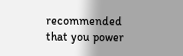recommended that you power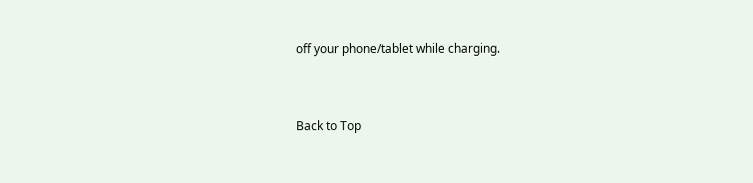off your phone/tablet while charging.


Back to Top